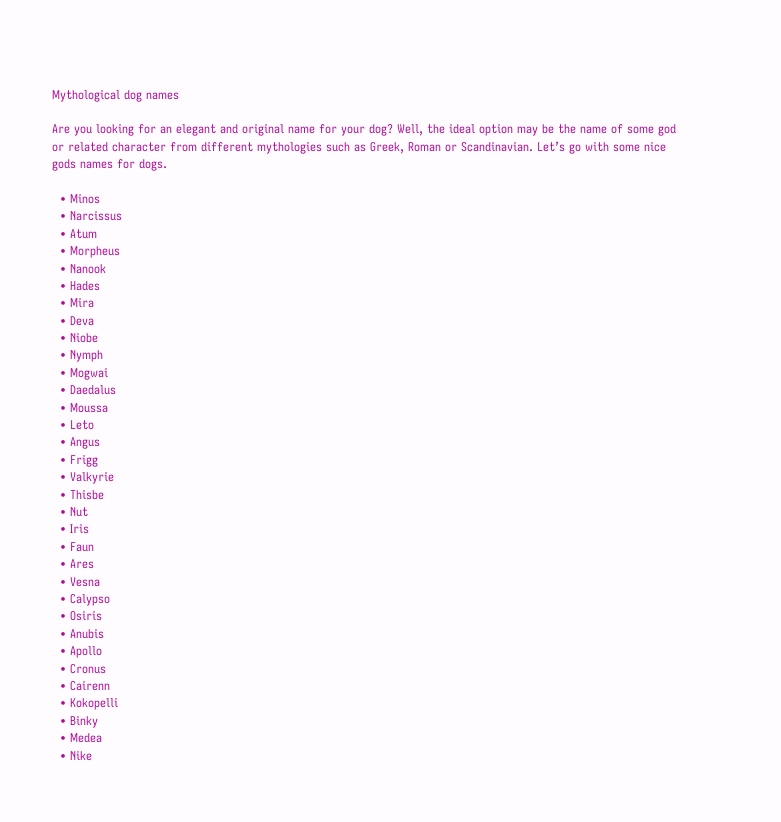Mythological dog names

Are you looking for an elegant and original name for your dog? Well, the ideal option may be the name of some god or related character from different mythologies such as Greek, Roman or Scandinavian. Let’s go with some nice gods names for dogs.

  • Minos
  • Narcissus
  • Atum
  • Morpheus
  • Nanook
  • Hades
  • Mira
  • Deva
  • Niobe
  • Nymph
  • Mogwai
  • Daedalus
  • Moussa
  • Leto
  • Angus
  • Frigg
  • Valkyrie
  • Thisbe
  • Nut
  • Iris
  • Faun
  • Ares
  • Vesna
  • Calypso
  • Osiris
  • Anubis
  • Apollo
  • Cronus
  • Cairenn
  • Kokopelli
  • Binky
  • Medea
  • Nike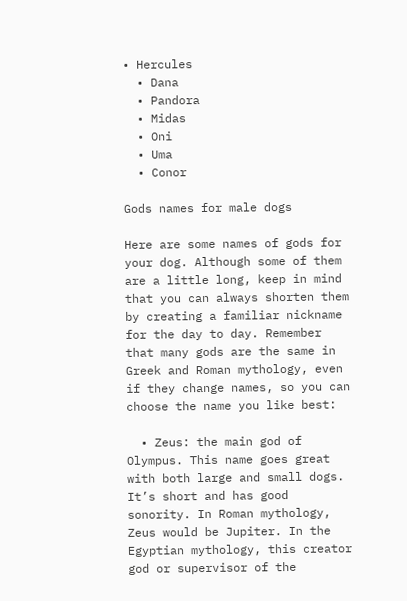• Hercules
  • Dana
  • Pandora
  • Midas
  • Oni
  • Uma
  • Conor

Gods names for male dogs

Here are some names of gods for your dog. Although some of them are a little long, keep in mind that you can always shorten them by creating a familiar nickname for the day to day. Remember that many gods are the same in Greek and Roman mythology, even if they change names, so you can choose the name you like best:

  • Zeus: the main god of Olympus. This name goes great with both large and small dogs. It’s short and has good sonority. In Roman mythology, Zeus would be Jupiter. In the Egyptian mythology, this creator god or supervisor of the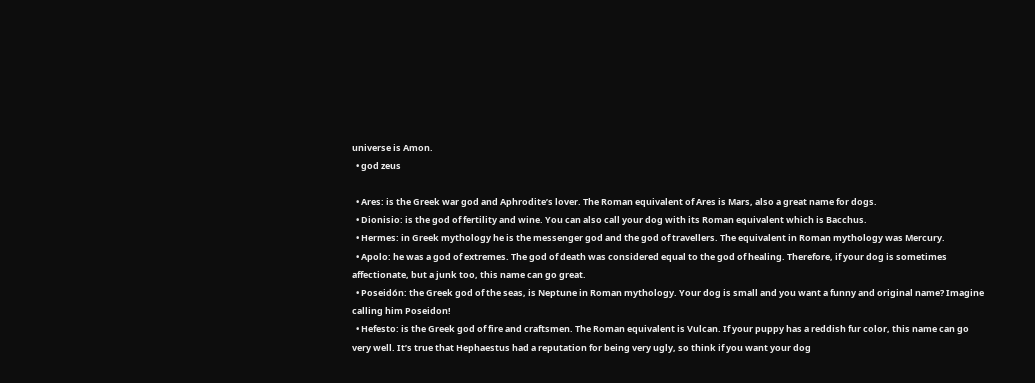universe is Amon.
  • god zeus

  • Ares: is the Greek war god and Aphrodite’s lover. The Roman equivalent of Ares is Mars, also a great name for dogs.
  • Dionisio: is the god of fertility and wine. You can also call your dog with its Roman equivalent which is Bacchus.
  • Hermes: in Greek mythology he is the messenger god and the god of travellers. The equivalent in Roman mythology was Mercury.
  • Apolo: he was a god of extremes. The god of death was considered equal to the god of healing. Therefore, if your dog is sometimes affectionate, but a junk too, this name can go great.
  • Poseidón: the Greek god of the seas, is Neptune in Roman mythology. Your dog is small and you want a funny and original name? Imagine calling him Poseidon!
  • Hefesto: is the Greek god of fire and craftsmen. The Roman equivalent is Vulcan. If your puppy has a reddish fur color, this name can go very well. It’s true that Hephaestus had a reputation for being very ugly, so think if you want your dog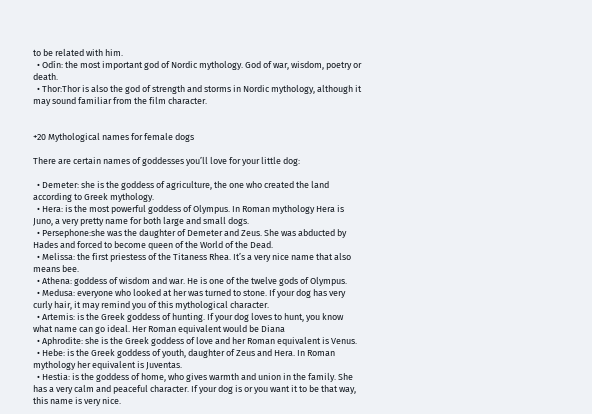to be related with him.
  • Odín: the most important god of Nordic mythology. God of war, wisdom, poetry or death.
  • Thor:Thor is also the god of strength and storms in Nordic mythology, although it may sound familiar from the film character.


+20 Mythological names for female dogs

There are certain names of goddesses you’ll love for your little dog:

  • Demeter: she is the goddess of agriculture, the one who created the land according to Greek mythology.
  • Hera: is the most powerful goddess of Olympus. In Roman mythology Hera is Juno, a very pretty name for both large and small dogs.
  • Persephone:she was the daughter of Demeter and Zeus. She was abducted by Hades and forced to become queen of the World of the Dead.
  • Melissa: the first priestess of the Titaness Rhea. It’s a very nice name that also means bee.
  • Athena: goddess of wisdom and war. He is one of the twelve gods of Olympus.
  • Medusa: everyone who looked at her was turned to stone. If your dog has very curly hair, it may remind you of this mythological character.
  • Artemis: is the Greek goddess of hunting. If your dog loves to hunt, you know what name can go ideal. Her Roman equivalent would be Diana
  • Aphrodite: she is the Greek goddess of love and her Roman equivalent is Venus.
  • Hebe: is the Greek goddess of youth, daughter of Zeus and Hera. In Roman mythology her equivalent is Juventas.
  • Hestia: is the goddess of home, who gives warmth and union in the family. She has a very calm and peaceful character. If your dog is or you want it to be that way, this name is very nice.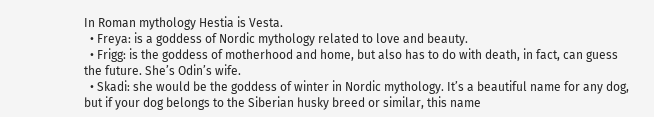In Roman mythology Hestia is Vesta.
  • Freya: is a goddess of Nordic mythology related to love and beauty.
  • Frigg: is the goddess of motherhood and home, but also has to do with death, in fact, can guess the future. She’s Odin’s wife.
  • Skadi: she would be the goddess of winter in Nordic mythology. It’s a beautiful name for any dog, but if your dog belongs to the Siberian husky breed or similar, this name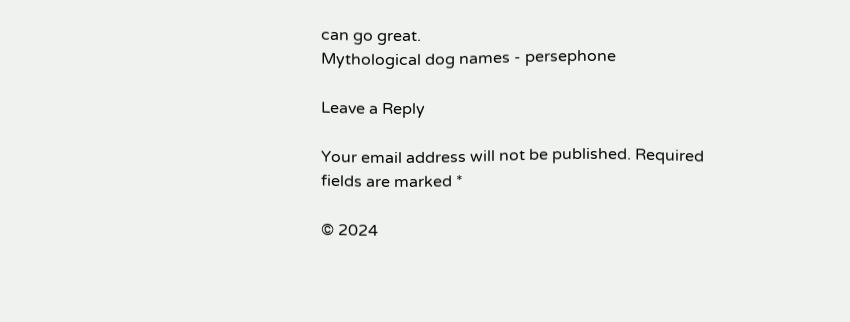can go great.
Mythological dog names - persephone

Leave a Reply

Your email address will not be published. Required fields are marked *

© 2024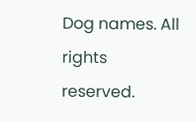Dog names. All rights reserved.